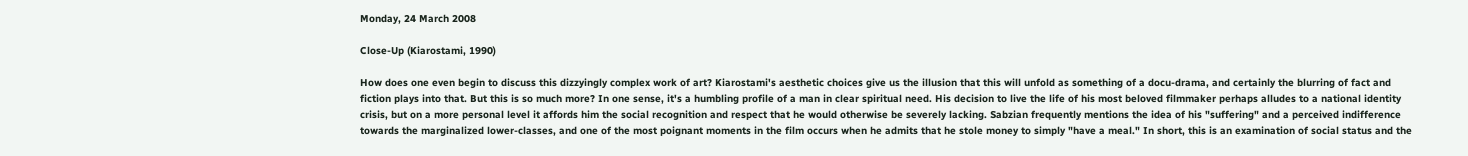Monday, 24 March 2008

Close-Up (Kiarostami, 1990)

How does one even begin to discuss this dizzyingly complex work of art? Kiarostami's aesthetic choices give us the illusion that this will unfold as something of a docu-drama, and certainly the blurring of fact and fiction plays into that. But this is so much more? In one sense, it's a humbling profile of a man in clear spiritual need. His decision to live the life of his most beloved filmmaker perhaps alludes to a national identity crisis, but on a more personal level it affords him the social recognition and respect that he would otherwise be severely lacking. Sabzian frequently mentions the idea of his "suffering" and a perceived indifference towards the marginalized lower-classes, and one of the most poignant moments in the film occurs when he admits that he stole money to simply "have a meal." In short, this is an examination of social status and the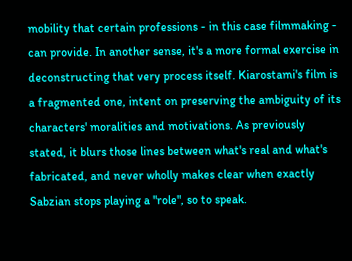mobility that certain professions - in this case filmmaking - can provide. In another sense, it's a more formal exercise in deconstructing that very process itself. Kiarostami's film is a fragmented one, intent on preserving the ambiguity of its characters' moralities and motivations. As previously stated, it blurs those lines between what's real and what's fabricated, and never wholly makes clear when exactly Sabzian stops playing a "role", so to speak.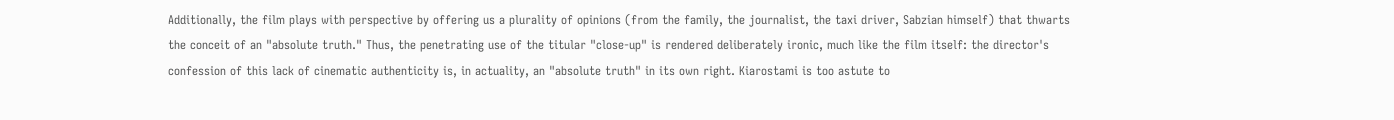Additionally, the film plays with perspective by offering us a plurality of opinions (from the family, the journalist, the taxi driver, Sabzian himself) that thwarts the conceit of an "absolute truth." Thus, the penetrating use of the titular "close-up" is rendered deliberately ironic, much like the film itself: the director's confession of this lack of cinematic authenticity is, in actuality, an "absolute truth" in its own right. Kiarostami is too astute to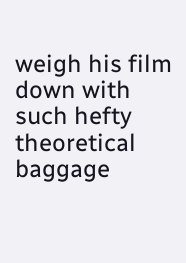weigh his film down with such hefty theoretical baggage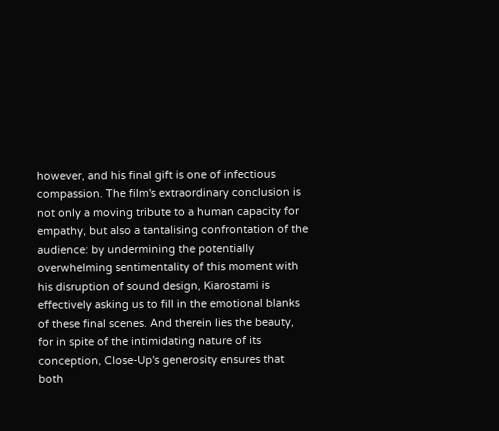however, and his final gift is one of infectious compassion. The film's extraordinary conclusion is not only a moving tribute to a human capacity for empathy, but also a tantalising confrontation of the audience: by undermining the potentially overwhelming sentimentality of this moment with his disruption of sound design, Kiarostami is effectively asking us to fill in the emotional blanks of these final scenes. And therein lies the beauty, for in spite of the intimidating nature of its conception, Close-Up's generosity ensures that both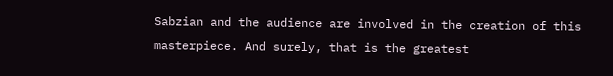Sabzian and the audience are involved in the creation of this masterpiece. And surely, that is the greatest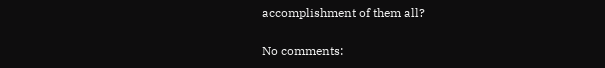accomplishment of them all?

No comments: